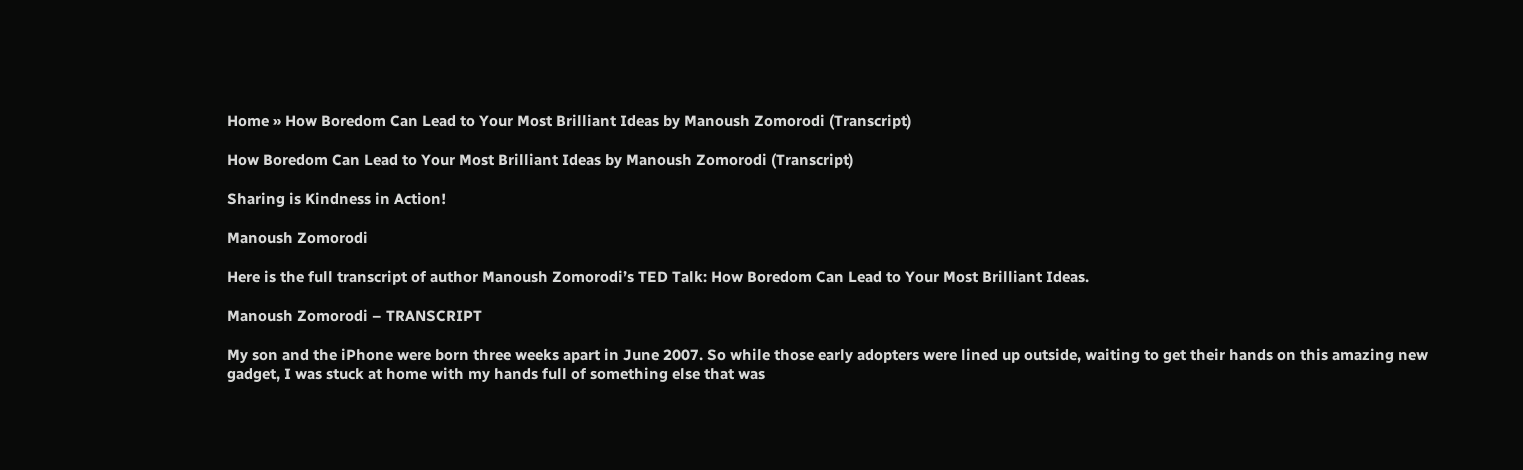Home » How Boredom Can Lead to Your Most Brilliant Ideas by Manoush Zomorodi (Transcript)

How Boredom Can Lead to Your Most Brilliant Ideas by Manoush Zomorodi (Transcript)

Sharing is Kindness in Action!

Manoush Zomorodi

Here is the full transcript of author Manoush Zomorodi’s TED Talk: How Boredom Can Lead to Your Most Brilliant Ideas.

Manoush Zomorodi – TRANSCRIPT

My son and the iPhone were born three weeks apart in June 2007. So while those early adopters were lined up outside, waiting to get their hands on this amazing new gadget, I was stuck at home with my hands full of something else that was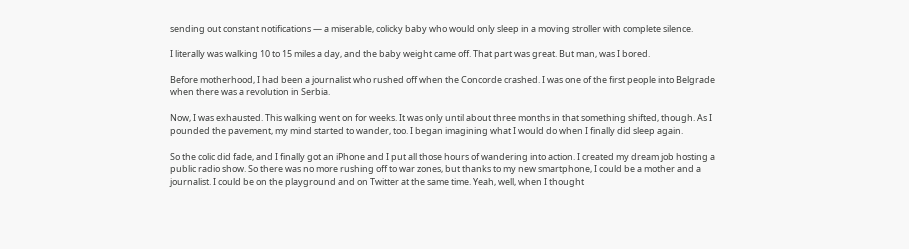sending out constant notifications — a miserable, colicky baby who would only sleep in a moving stroller with complete silence.

I literally was walking 10 to 15 miles a day, and the baby weight came off. That part was great. But man, was I bored.

Before motherhood, I had been a journalist who rushed off when the Concorde crashed. I was one of the first people into Belgrade when there was a revolution in Serbia.

Now, I was exhausted. This walking went on for weeks. It was only until about three months in that something shifted, though. As I pounded the pavement, my mind started to wander, too. I began imagining what I would do when I finally did sleep again.

So the colic did fade, and I finally got an iPhone and I put all those hours of wandering into action. I created my dream job hosting a public radio show. So there was no more rushing off to war zones, but thanks to my new smartphone, I could be a mother and a journalist. I could be on the playground and on Twitter at the same time. Yeah, well, when I thought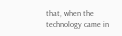that, when the technology came in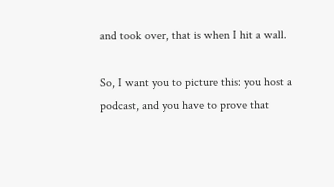and took over, that is when I hit a wall.

So, I want you to picture this: you host a podcast, and you have to prove that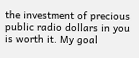the investment of precious public radio dollars in you is worth it. My goal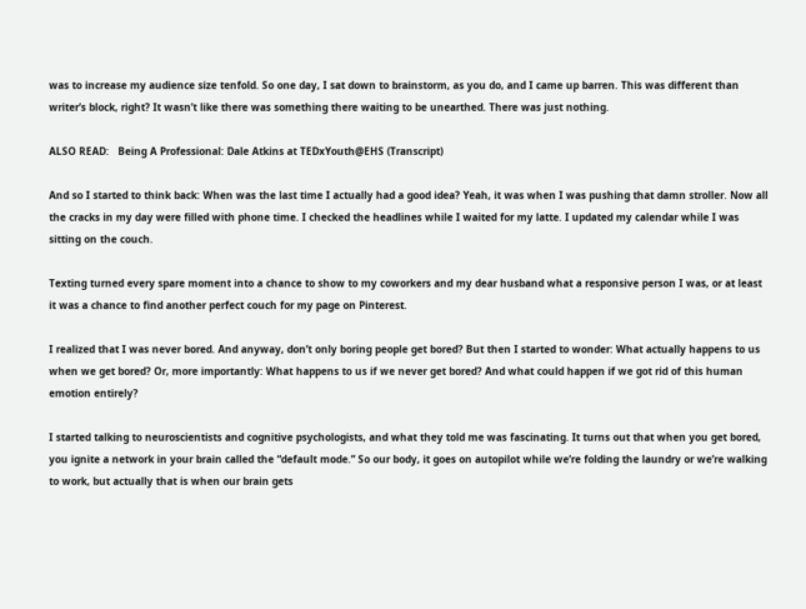was to increase my audience size tenfold. So one day, I sat down to brainstorm, as you do, and I came up barren. This was different than writer’s block, right? It wasn’t like there was something there waiting to be unearthed. There was just nothing.

ALSO READ:   Being A Professional: Dale Atkins at TEDxYouth@EHS (Transcript)

And so I started to think back: When was the last time I actually had a good idea? Yeah, it was when I was pushing that damn stroller. Now all the cracks in my day were filled with phone time. I checked the headlines while I waited for my latte. I updated my calendar while I was sitting on the couch.

Texting turned every spare moment into a chance to show to my coworkers and my dear husband what a responsive person I was, or at least it was a chance to find another perfect couch for my page on Pinterest.

I realized that I was never bored. And anyway, don’t only boring people get bored? But then I started to wonder: What actually happens to us when we get bored? Or, more importantly: What happens to us if we never get bored? And what could happen if we got rid of this human emotion entirely?

I started talking to neuroscientists and cognitive psychologists, and what they told me was fascinating. It turns out that when you get bored, you ignite a network in your brain called the “default mode.” So our body, it goes on autopilot while we’re folding the laundry or we’re walking to work, but actually that is when our brain gets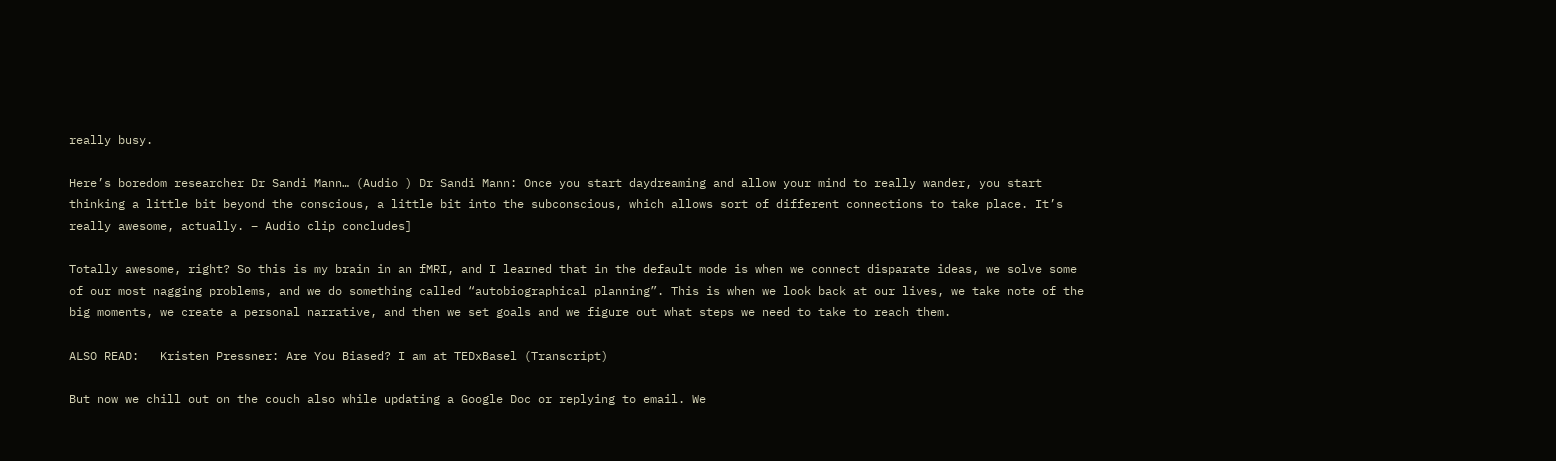really busy.

Here’s boredom researcher Dr Sandi Mann… (Audio ) Dr Sandi Mann: Once you start daydreaming and allow your mind to really wander, you start thinking a little bit beyond the conscious, a little bit into the subconscious, which allows sort of different connections to take place. It’s really awesome, actually. – Audio clip concludes]

Totally awesome, right? So this is my brain in an fMRI, and I learned that in the default mode is when we connect disparate ideas, we solve some of our most nagging problems, and we do something called “autobiographical planning”. This is when we look back at our lives, we take note of the big moments, we create a personal narrative, and then we set goals and we figure out what steps we need to take to reach them.

ALSO READ:   Kristen Pressner: Are You Biased? I am at TEDxBasel (Transcript)

But now we chill out on the couch also while updating a Google Doc or replying to email. We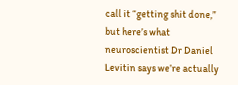call it “getting shit done,” but here’s what neuroscientist Dr Daniel Levitin says we’re actually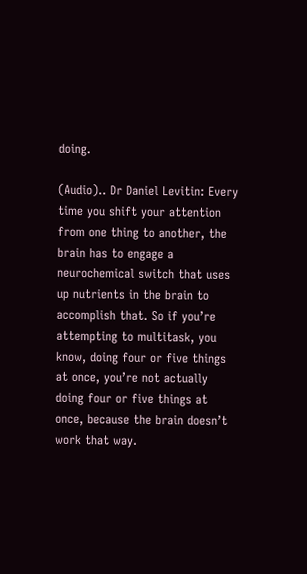doing.

(Audio).. Dr Daniel Levitin: Every time you shift your attention from one thing to another, the brain has to engage a neurochemical switch that uses up nutrients in the brain to accomplish that. So if you’re attempting to multitask, you know, doing four or five things at once, you’re not actually doing four or five things at once, because the brain doesn’t work that way.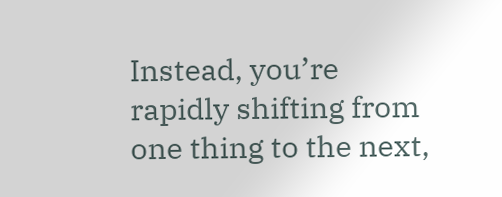Instead, you’re rapidly shifting from one thing to the next,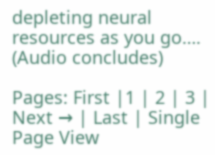depleting neural resources as you go…. (Audio concludes)

Pages: First |1 | 2 | 3 | Next → | Last | Single Page View